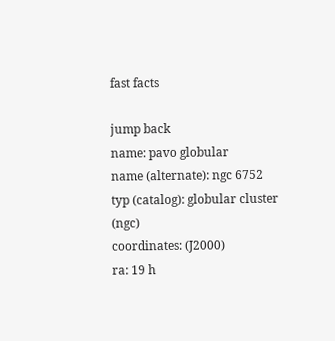fast facts

jump back
name: pavo globular
name (alternate): ngc 6752
typ (catalog): globular cluster (ngc)
coordinates: (J2000)
ra: 19 h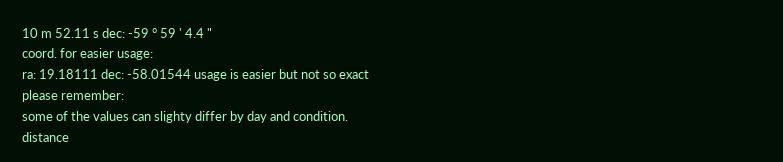10 m 52.11 s dec: -59 ° 59 ' 4.4 "
coord. for easier usage:
ra: 19.18111 dec: -58.01544 usage is easier but not so exact
please remember:
some of the values can slighty differ by day and condition.
distance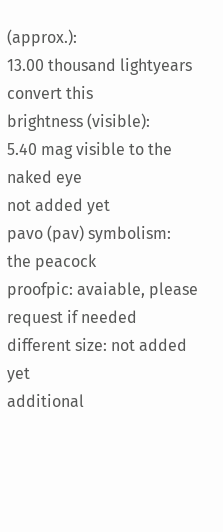(approx.):
13.00 thousand lightyears convert this
brightness (visible):
5.40 mag visible to the naked eye
not added yet
pavo (pav) symbolism: the peacock
proofpic: avaiable, please request if needed
different size: not added yet
additional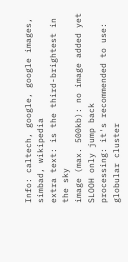Info: caltech, google, google images, simbad, wikipedia
extra text: is the third-brightest in the sky
image (max. 500kb): no image added yet
SLOOH only jump back
processing: it's recommended to use: globular cluster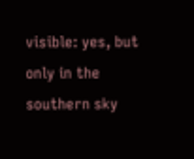visible: yes, but only in the southern sky